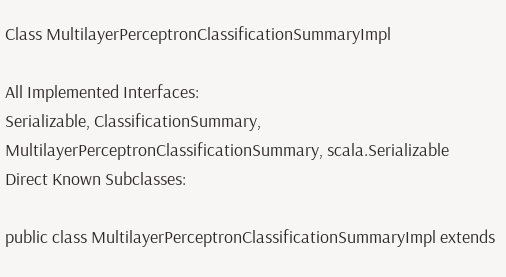Class MultilayerPerceptronClassificationSummaryImpl

All Implemented Interfaces:
Serializable, ClassificationSummary, MultilayerPerceptronClassificationSummary, scala.Serializable
Direct Known Subclasses:

public class MultilayerPerceptronClassificationSummaryImpl extends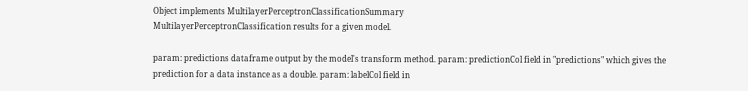Object implements MultilayerPerceptronClassificationSummary
MultilayerPerceptronClassification results for a given model.

param: predictions dataframe output by the model's transform method. param: predictionCol field in "predictions" which gives the prediction for a data instance as a double. param: labelCol field in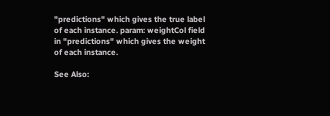"predictions" which gives the true label of each instance. param: weightCol field in "predictions" which gives the weight of each instance.

See Also: